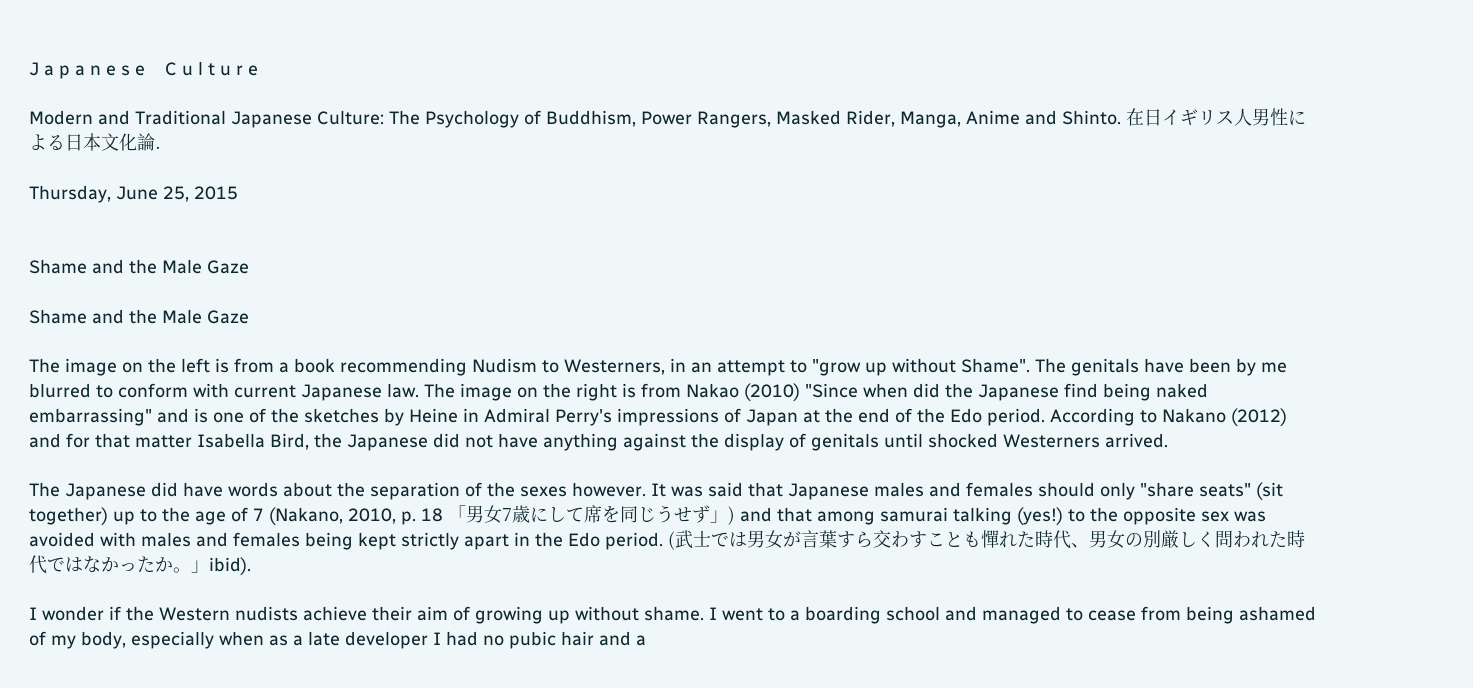J a p a n e s e    C u l t u r e

Modern and Traditional Japanese Culture: The Psychology of Buddhism, Power Rangers, Masked Rider, Manga, Anime and Shinto. 在日イギリス人男性による日本文化論.

Thursday, June 25, 2015


Shame and the Male Gaze

Shame and the Male Gaze

The image on the left is from a book recommending Nudism to Westerners, in an attempt to "grow up without Shame". The genitals have been by me blurred to conform with current Japanese law. The image on the right is from Nakao (2010) "Since when did the Japanese find being naked embarrassing" and is one of the sketches by Heine in Admiral Perry's impressions of Japan at the end of the Edo period. According to Nakano (2012) and for that matter Isabella Bird, the Japanese did not have anything against the display of genitals until shocked Westerners arrived.

The Japanese did have words about the separation of the sexes however. It was said that Japanese males and females should only "share seats" (sit together) up to the age of 7 (Nakano, 2010, p. 18 「男女7歳にして席を同じうせず」) and that among samurai talking (yes!) to the opposite sex was avoided with males and females being kept strictly apart in the Edo period. (武士では男女が言葉すら交わすことも憚れた時代、男女の別厳しく問われた時代ではなかったか。」ibid).

I wonder if the Western nudists achieve their aim of growing up without shame. I went to a boarding school and managed to cease from being ashamed of my body, especially when as a late developer I had no pubic hair and a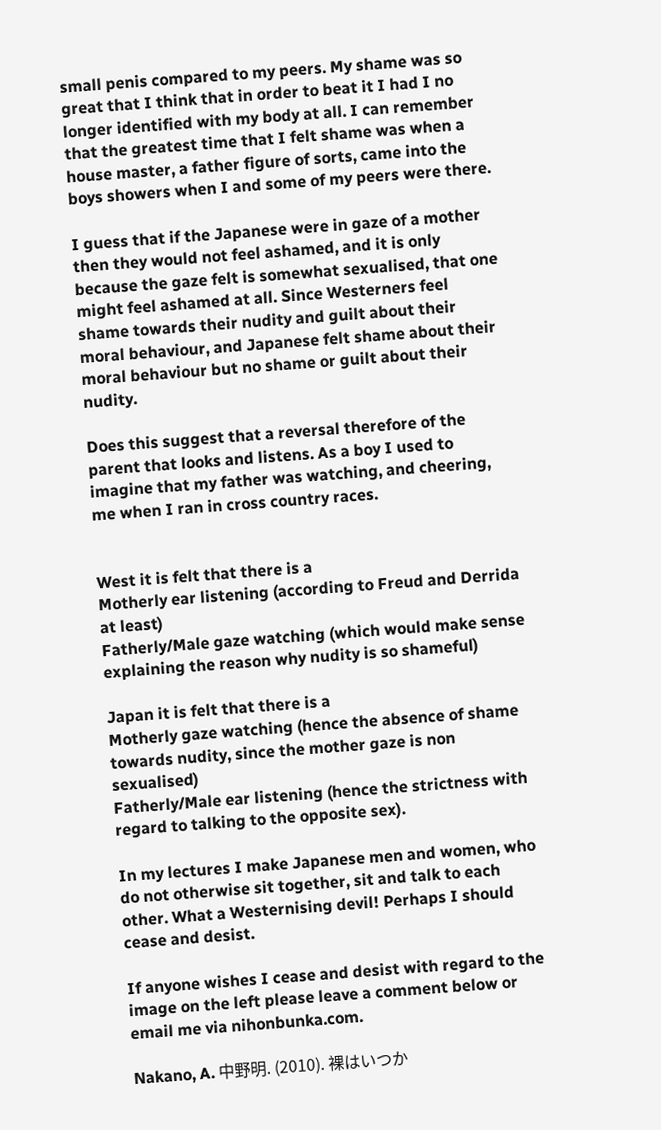small penis compared to my peers. My shame was so great that I think that in order to beat it I had I no longer identified with my body at all. I can remember that the greatest time that I felt shame was when a house master, a father figure of sorts, came into the boys showers when I and some of my peers were there.

I guess that if the Japanese were in gaze of a mother then they would not feel ashamed, and it is only because the gaze felt is somewhat sexualised, that one might feel ashamed at all. Since Westerners feel shame towards their nudity and guilt about their moral behaviour, and Japanese felt shame about their moral behaviour but no shame or guilt about their nudity.

Does this suggest that a reversal therefore of the parent that looks and listens. As a boy I used to imagine that my father was watching, and cheering, me when I ran in cross country races.


West it is felt that there is a
Motherly ear listening (according to Freud and Derrida at least)
Fatherly/Male gaze watching (which would make sense explaining the reason why nudity is so shameful)

Japan it is felt that there is a
Motherly gaze watching (hence the absence of shame towards nudity, since the mother gaze is non sexualised)
Fatherly/Male ear listening (hence the strictness with regard to talking to the opposite sex).

In my lectures I make Japanese men and women, who do not otherwise sit together, sit and talk to each other. What a Westernising devil! Perhaps I should cease and desist.

If anyone wishes I cease and desist with regard to the image on the left please leave a comment below or email me via nihonbunka.com.

Nakano, A. 中野明. (2010). 裸はいつか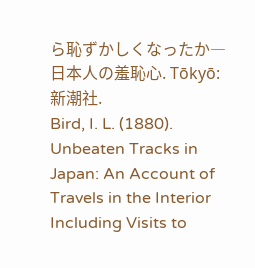ら恥ずかしくなったか―日本人の羞恥心. Tōkyō: 新潮社.
Bird, I. L. (1880). Unbeaten Tracks in Japan: An Account of Travels in the Interior Including Visits to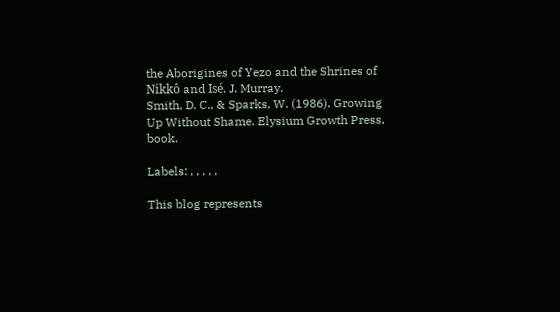the Aborigines of Yezo and the Shrines of Nikkô and Isé. J. Murray.
Smith, D. C., & Sparks, W. (1986). Growing Up Without Shame. Elysium Growth Press, book.

Labels: , , , , ,

This blog represents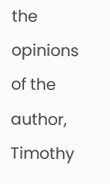the opinions of the author, Timothy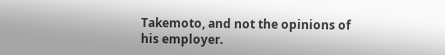Takemoto, and not the opinions of his employer.